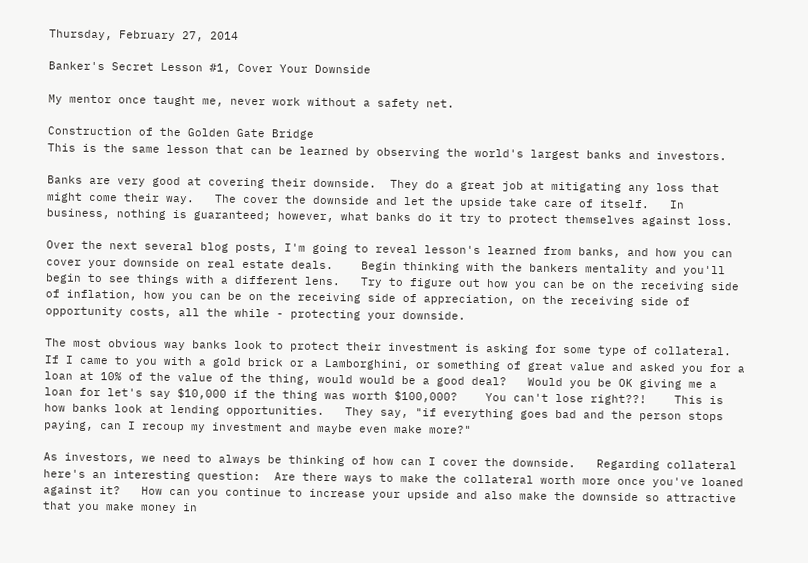Thursday, February 27, 2014

Banker's Secret Lesson #1, Cover Your Downside

My mentor once taught me, never work without a safety net.

Construction of the Golden Gate Bridge
This is the same lesson that can be learned by observing the world's largest banks and investors.

Banks are very good at covering their downside.  They do a great job at mitigating any loss that might come their way.   The cover the downside and let the upside take care of itself.   In business, nothing is guaranteed; however, what banks do it try to protect themselves against loss.

Over the next several blog posts, I'm going to reveal lesson's learned from banks, and how you can cover your downside on real estate deals.    Begin thinking with the bankers mentality and you'll begin to see things with a different lens.   Try to figure out how you can be on the receiving side of inflation, how you can be on the receiving side of appreciation, on the receiving side of opportunity costs, all the while - protecting your downside.

The most obvious way banks look to protect their investment is asking for some type of collateral.    If I came to you with a gold brick or a Lamborghini, or something of great value and asked you for a loan at 10% of the value of the thing, would would be a good deal?   Would you be OK giving me a loan for let's say $10,000 if the thing was worth $100,000?    You can't lose right??!    This is how banks look at lending opportunities.   They say, "if everything goes bad and the person stops paying, can I recoup my investment and maybe even make more?"

As investors, we need to always be thinking of how can I cover the downside.   Regarding collateral here's an interesting question:  Are there ways to make the collateral worth more once you've loaned against it?   How can you continue to increase your upside and also make the downside so attractive that you make money in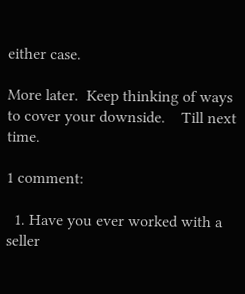either case.

More later.  Keep thinking of ways to cover your downside.    Till next time.

1 comment:

  1. Have you ever worked with a seller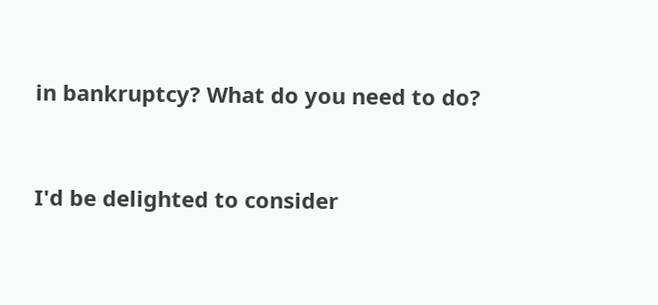in bankruptcy? What do you need to do?


I'd be delighted to consider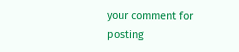your comment for posting